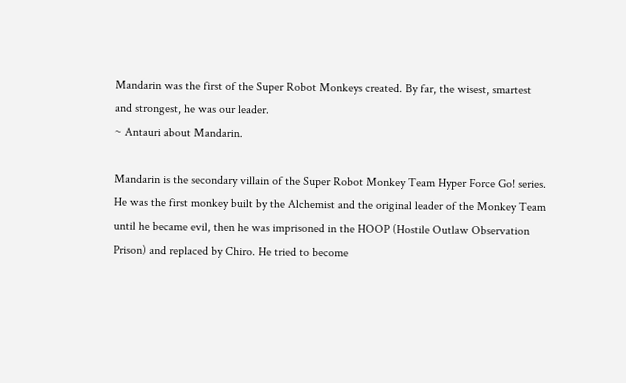Mandarin was the first of the Super Robot Monkeys created. By far, the wisest, smartest and strongest, he was our leader.
~ Antauri about Mandarin.

Mandarin is the secondary villain of the Super Robot Monkey Team Hyper Force Go! series. He was the first monkey built by the Alchemist and the original leader of the Monkey Team until he became evil, then he was imprisoned in the HOOP (Hostile Outlaw Observation Prison) and replaced by Chiro. He tried to become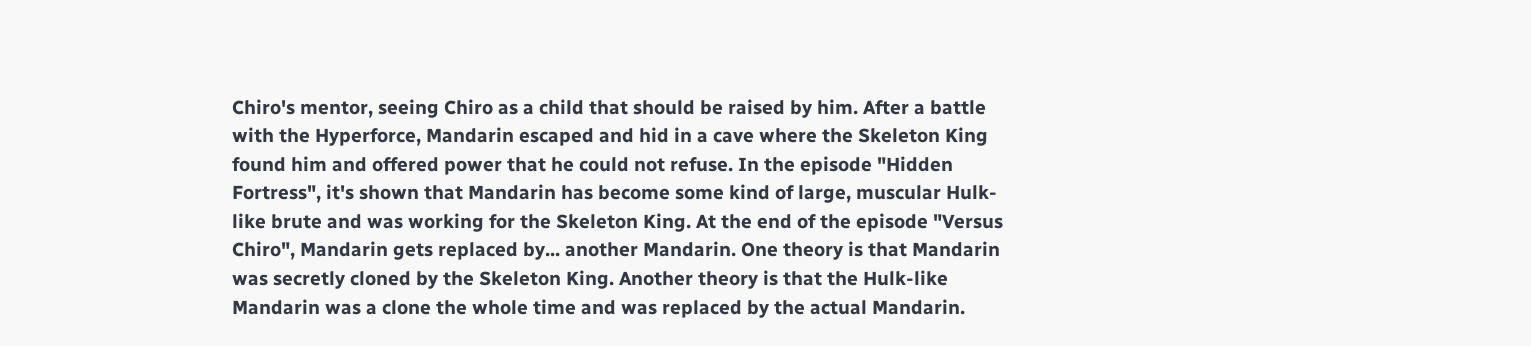Chiro's mentor, seeing Chiro as a child that should be raised by him. After a battle with the Hyperforce, Mandarin escaped and hid in a cave where the Skeleton King found him and offered power that he could not refuse. In the episode "Hidden Fortress", it's shown that Mandarin has become some kind of large, muscular Hulk-like brute and was working for the Skeleton King. At the end of the episode "Versus Chiro", Mandarin gets replaced by... another Mandarin. One theory is that Mandarin was secretly cloned by the Skeleton King. Another theory is that the Hulk-like Mandarin was a clone the whole time and was replaced by the actual Mandarin.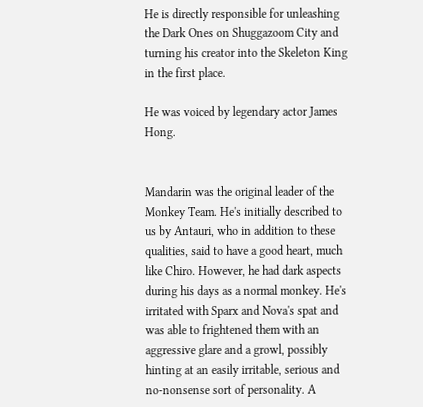He is directly responsible for unleashing the Dark Ones on Shuggazoom City and turning his creator into the Skeleton King in the first place.

He was voiced by legendary actor James Hong.


Mandarin was the original leader of the Monkey Team. He's initially described to us by Antauri, who in addition to these qualities, said to have a good heart, much like Chiro. However, he had dark aspects during his days as a normal monkey. He's irritated with Sparx and Nova's spat and was able to frightened them with an aggressive glare and a growl, possibly hinting at an easily irritable, serious and no-nonsense sort of personality. A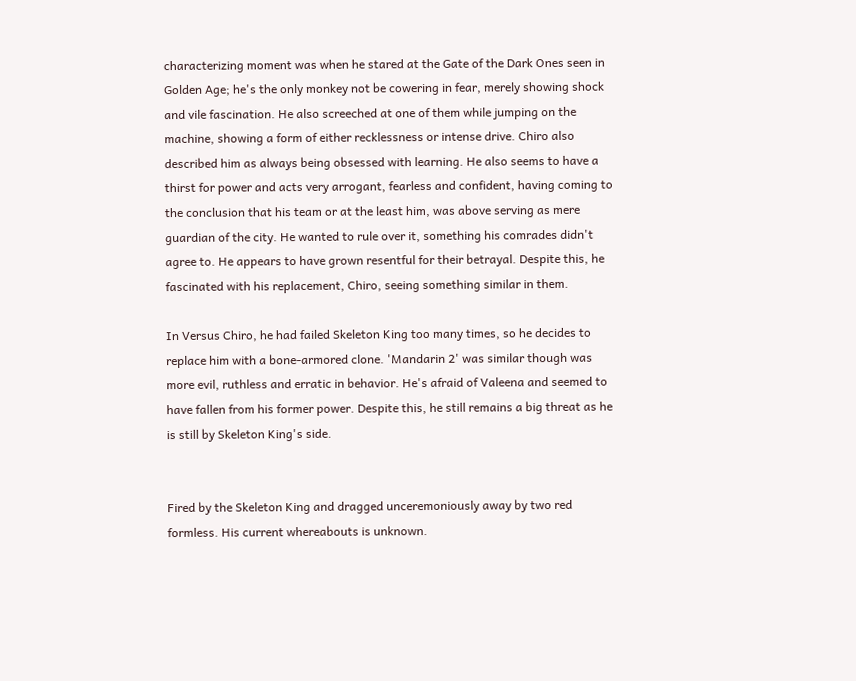characterizing moment was when he stared at the Gate of the Dark Ones seen in Golden Age; he's the only monkey not be cowering in fear, merely showing shock and vile fascination. He also screeched at one of them while jumping on the machine, showing a form of either recklessness or intense drive. Chiro also described him as always being obsessed with learning. He also seems to have a thirst for power and acts very arrogant, fearless and confident, having coming to the conclusion that his team or at the least him, was above serving as mere guardian of the city. He wanted to rule over it, something his comrades didn't agree to. He appears to have grown resentful for their betrayal. Despite this, he fascinated with his replacement, Chiro, seeing something similar in them.

In Versus Chiro, he had failed Skeleton King too many times, so he decides to replace him with a bone-armored clone. 'Mandarin 2' was similar though was more evil, ruthless and erratic in behavior. He's afraid of Valeena and seemed to have fallen from his former power. Despite this, he still remains a big threat as he is still by Skeleton King's side.


Fired by the Skeleton King and dragged unceremoniously away by two red formless. His current whereabouts is unknown.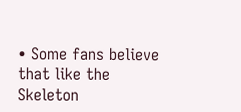• Some fans believe that like the Skeleton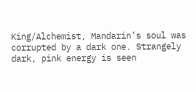King/Alchemist, Mandarin’s soul was corrupted by a dark one. Strangely dark, pink energy is seen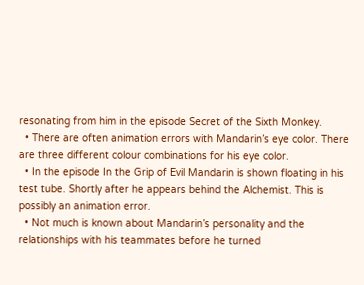resonating from him in the episode Secret of the Sixth Monkey.
  • There are often animation errors with Mandarin’s eye color. There are three different colour combinations for his eye color.
  • In the episode In the Grip of Evil Mandarin is shown floating in his test tube. Shortly after he appears behind the Alchemist. This is possibly an animation error.
  • Not much is known about Mandarin’s personality and the relationships with his teammates before he turned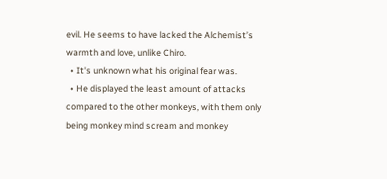evil. He seems to have lacked the Alchemist’s warmth and love, unlike Chiro.
  • It's unknown what his original fear was.
  • He displayed the least amount of attacks compared to the other monkeys, with them only being monkey mind scream and monkey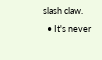slash claw.
  • It's never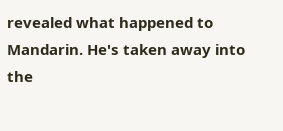revealed what happened to Mandarin. He's taken away into the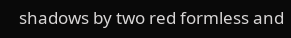shadows by two red formless and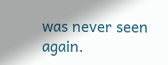was never seen again.